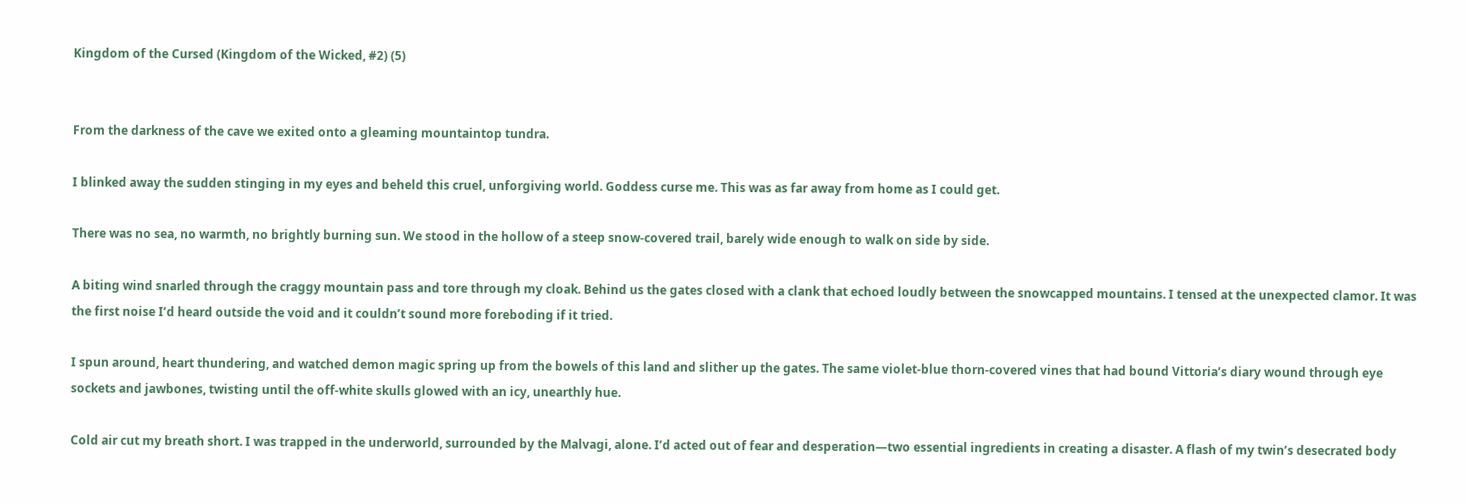Kingdom of the Cursed (Kingdom of the Wicked, #2) (5)


From the darkness of the cave we exited onto a gleaming mountaintop tundra.

I blinked away the sudden stinging in my eyes and beheld this cruel, unforgiving world. Goddess curse me. This was as far away from home as I could get.

There was no sea, no warmth, no brightly burning sun. We stood in the hollow of a steep snow-covered trail, barely wide enough to walk on side by side.

A biting wind snarled through the craggy mountain pass and tore through my cloak. Behind us the gates closed with a clank that echoed loudly between the snowcapped mountains. I tensed at the unexpected clamor. It was the first noise I’d heard outside the void and it couldn’t sound more foreboding if it tried.

I spun around, heart thundering, and watched demon magic spring up from the bowels of this land and slither up the gates. The same violet-blue thorn-covered vines that had bound Vittoria’s diary wound through eye sockets and jawbones, twisting until the off-white skulls glowed with an icy, unearthly hue.

Cold air cut my breath short. I was trapped in the underworld, surrounded by the Malvagi, alone. I’d acted out of fear and desperation—two essential ingredients in creating a disaster. A flash of my twin’s desecrated body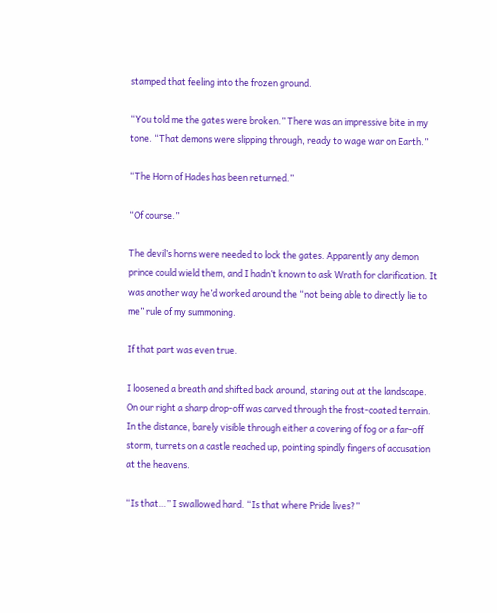stamped that feeling into the frozen ground.

“You told me the gates were broken.” There was an impressive bite in my tone. “That demons were slipping through, ready to wage war on Earth.”

“The Horn of Hades has been returned.”

“Of course.”

The devil’s horns were needed to lock the gates. Apparently any demon prince could wield them, and I hadn’t known to ask Wrath for clarification. It was another way he’d worked around the “not being able to directly lie to me” rule of my summoning.

If that part was even true.

I loosened a breath and shifted back around, staring out at the landscape. On our right a sharp drop-off was carved through the frost-coated terrain. In the distance, barely visible through either a covering of fog or a far-off storm, turrets on a castle reached up, pointing spindly fingers of accusation at the heavens.

“Is that…” I swallowed hard. “Is that where Pride lives?”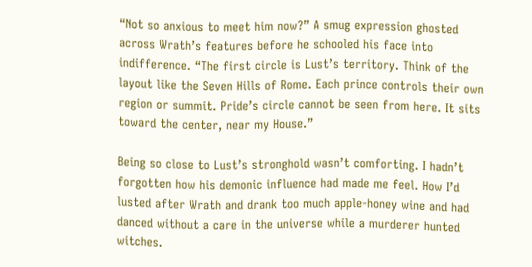“Not so anxious to meet him now?” A smug expression ghosted across Wrath’s features before he schooled his face into indifference. “The first circle is Lust’s territory. Think of the layout like the Seven Hills of Rome. Each prince controls their own region or summit. Pride’s circle cannot be seen from here. It sits toward the center, near my House.”

Being so close to Lust’s stronghold wasn’t comforting. I hadn’t forgotten how his demonic influence had made me feel. How I’d lusted after Wrath and drank too much apple-honey wine and had danced without a care in the universe while a murderer hunted witches.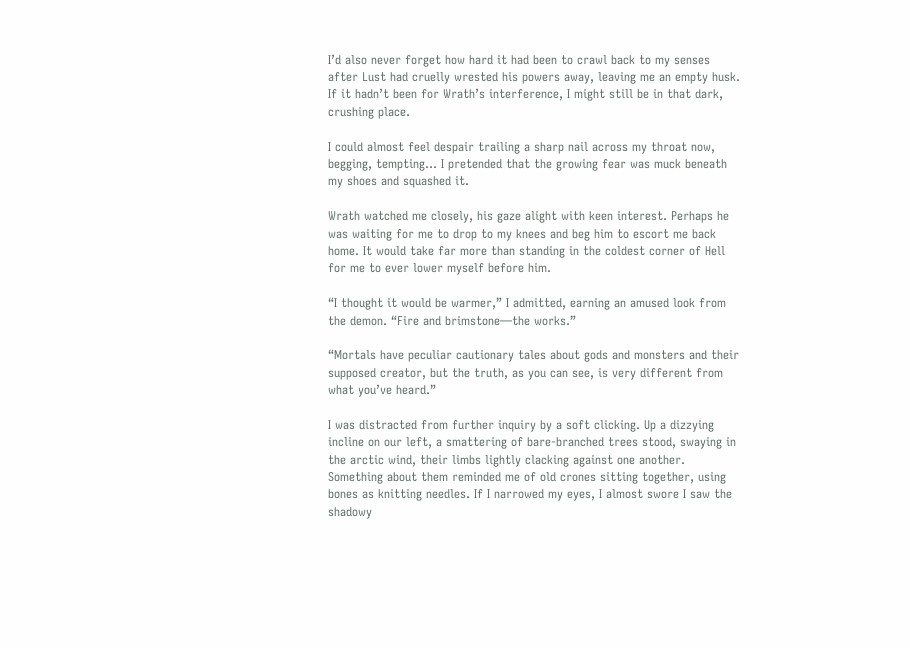I’d also never forget how hard it had been to crawl back to my senses after Lust had cruelly wrested his powers away, leaving me an empty husk. If it hadn’t been for Wrath’s interference, I might still be in that dark, crushing place.

I could almost feel despair trailing a sharp nail across my throat now, begging, tempting… I pretended that the growing fear was muck beneath my shoes and squashed it.

Wrath watched me closely, his gaze alight with keen interest. Perhaps he was waiting for me to drop to my knees and beg him to escort me back home. It would take far more than standing in the coldest corner of Hell for me to ever lower myself before him.

“I thought it would be warmer,” I admitted, earning an amused look from the demon. “Fire and brimstone—the works.”

“Mortals have peculiar cautionary tales about gods and monsters and their supposed creator, but the truth, as you can see, is very different from what you’ve heard.”

I was distracted from further inquiry by a soft clicking. Up a dizzying incline on our left, a smattering of bare-branched trees stood, swaying in the arctic wind, their limbs lightly clacking against one another. Something about them reminded me of old crones sitting together, using bones as knitting needles. If I narrowed my eyes, I almost swore I saw the shadowy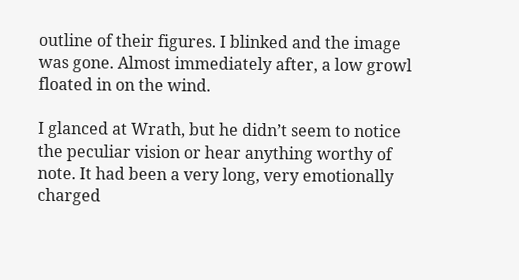outline of their figures. I blinked and the image was gone. Almost immediately after, a low growl floated in on the wind.

I glanced at Wrath, but he didn’t seem to notice the peculiar vision or hear anything worthy of note. It had been a very long, very emotionally charged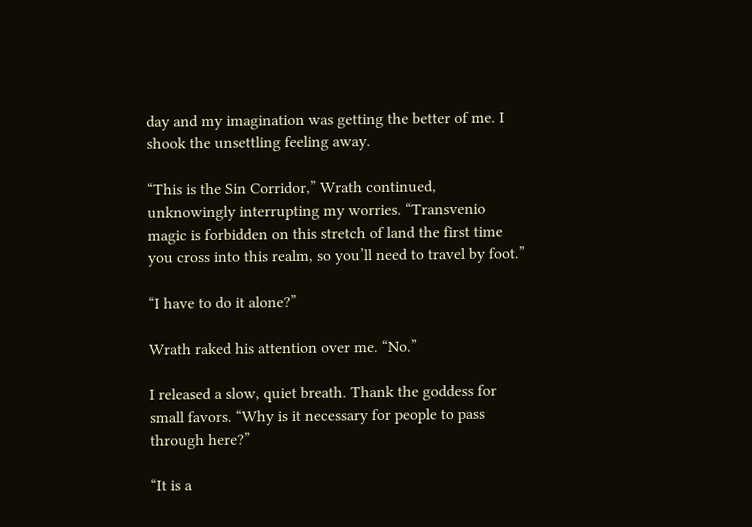day and my imagination was getting the better of me. I shook the unsettling feeling away.

“This is the Sin Corridor,” Wrath continued, unknowingly interrupting my worries. “Transvenio magic is forbidden on this stretch of land the first time you cross into this realm, so you’ll need to travel by foot.”

“I have to do it alone?”

Wrath raked his attention over me. “No.”

I released a slow, quiet breath. Thank the goddess for small favors. “Why is it necessary for people to pass through here?”

“It is a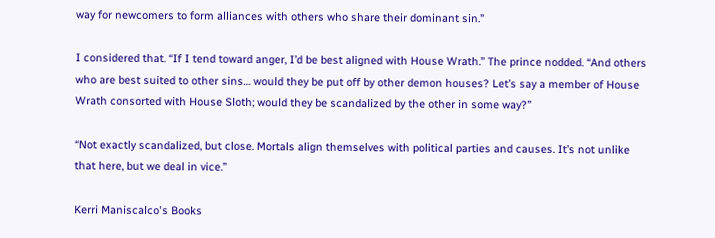way for newcomers to form alliances with others who share their dominant sin.”

I considered that. “If I tend toward anger, I’d be best aligned with House Wrath.” The prince nodded. “And others who are best suited to other sins… would they be put off by other demon houses? Let’s say a member of House Wrath consorted with House Sloth; would they be scandalized by the other in some way?”

“Not exactly scandalized, but close. Mortals align themselves with political parties and causes. It’s not unlike that here, but we deal in vice.”

Kerri Maniscalco's Books